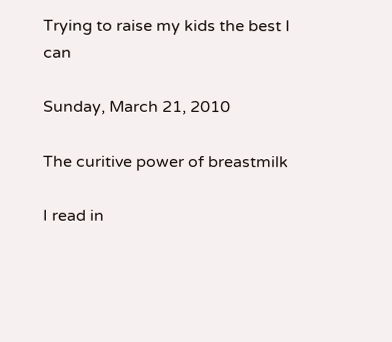Trying to raise my kids the best I can

Sunday, March 21, 2010

The curitive power of breastmilk

I read in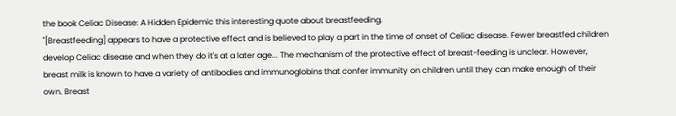the book Celiac Disease: A Hidden Epidemic this interesting quote about breastfeeding.
"[Breastfeeding] appears to have a protective effect and is believed to play a part in the time of onset of Celiac disease. Fewer breastfed children develop Celiac disease and when they do it's at a later age... The mechanism of the protective effect of breast-feeding is unclear. However, breast milk is known to have a variety of antibodies and immunoglobins that confer immunity on children until they can make enough of their own. Breast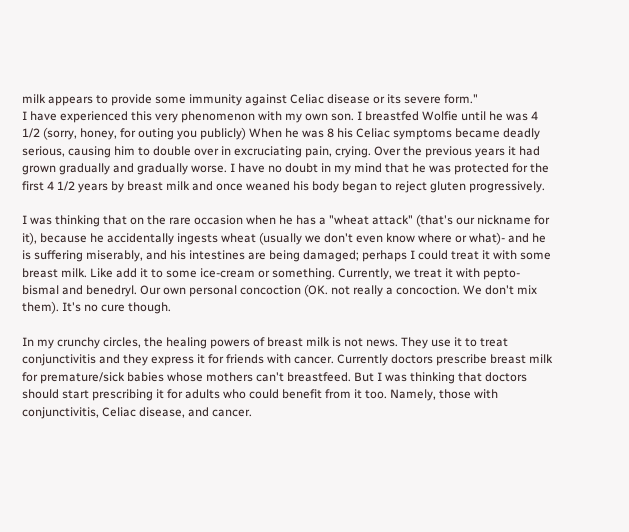milk appears to provide some immunity against Celiac disease or its severe form."
I have experienced this very phenomenon with my own son. I breastfed Wolfie until he was 4 1/2 (sorry, honey, for outing you publicly) When he was 8 his Celiac symptoms became deadly serious, causing him to double over in excruciating pain, crying. Over the previous years it had grown gradually and gradually worse. I have no doubt in my mind that he was protected for the first 4 1/2 years by breast milk and once weaned his body began to reject gluten progressively.

I was thinking that on the rare occasion when he has a "wheat attack" (that's our nickname for it), because he accidentally ingests wheat (usually we don't even know where or what)- and he is suffering miserably, and his intestines are being damaged; perhaps I could treat it with some breast milk. Like add it to some ice-cream or something. Currently, we treat it with pepto-bismal and benedryl. Our own personal concoction (OK. not really a concoction. We don't mix them). It's no cure though.

In my crunchy circles, the healing powers of breast milk is not news. They use it to treat conjunctivitis and they express it for friends with cancer. Currently doctors prescribe breast milk for premature/sick babies whose mothers can't breastfeed. But I was thinking that doctors should start prescribing it for adults who could benefit from it too. Namely, those with conjunctivitis, Celiac disease, and cancer.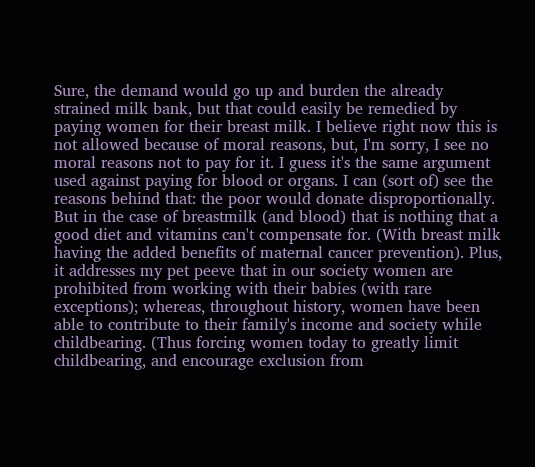Sure, the demand would go up and burden the already strained milk bank, but that could easily be remedied by paying women for their breast milk. I believe right now this is not allowed because of moral reasons, but, I'm sorry, I see no moral reasons not to pay for it. I guess it's the same argument used against paying for blood or organs. I can (sort of) see the reasons behind that: the poor would donate disproportionally. But in the case of breastmilk (and blood) that is nothing that a good diet and vitamins can't compensate for. (With breast milk having the added benefits of maternal cancer prevention). Plus, it addresses my pet peeve that in our society women are prohibited from working with their babies (with rare exceptions); whereas, throughout history, women have been able to contribute to their family's income and society while childbearing. (Thus forcing women today to greatly limit childbearing, and encourage exclusion from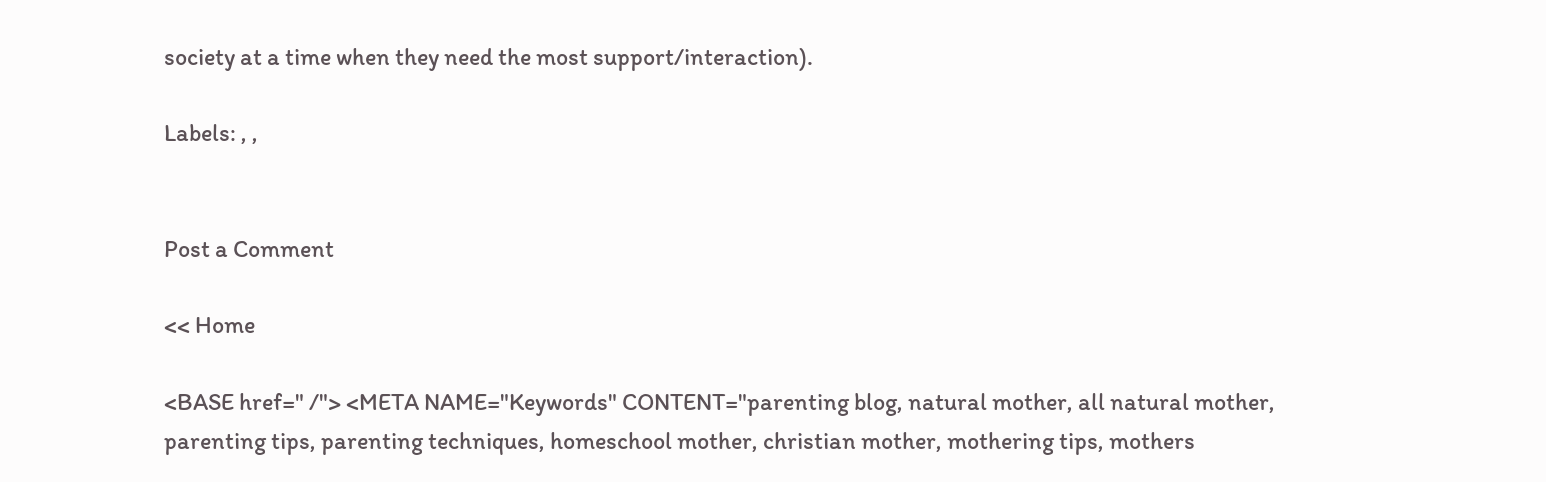society at a time when they need the most support/interaction).

Labels: , ,


Post a Comment

<< Home

<BASE href=" /"> <META NAME="Keywords" CONTENT="parenting blog, natural mother, all natural mother, parenting tips, parenting techniques, homeschool mother, christian mother, mothering tips, mothers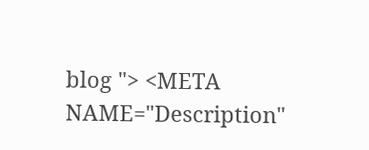blog "> <META NAME="Description"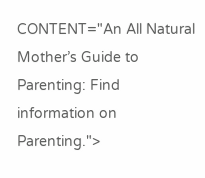CONTENT="An All Natural Mother’s Guide to Parenting: Find information on Parenting.">